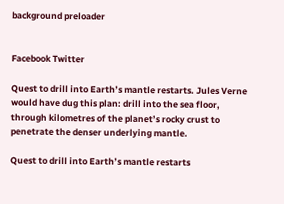background preloader


Facebook Twitter

Quest to drill into Earth’s mantle restarts. Jules Verne would have dug this plan: drill into the sea floor, through kilometres of the planet’s rocky crust to penetrate the denser underlying mantle.

Quest to drill into Earth’s mantle restarts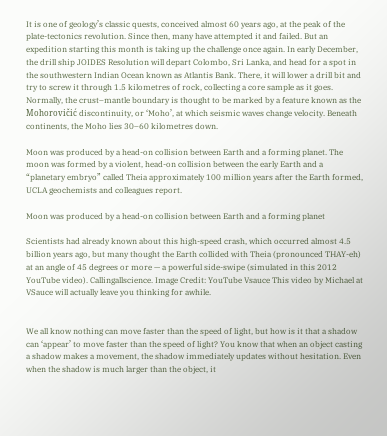It is one of geology’s classic quests, conceived almost 60 years ago, at the peak of the plate-tectonics revolution. Since then, many have attempted it and failed. But an expedition starting this month is taking up the challenge once again. In early December, the drill ship JOIDES Resolution will depart Colombo, Sri Lanka, and head for a spot in the southwestern Indian Ocean known as Atlantis Bank. There, it will lower a drill bit and try to screw it through 1.5 kilometres of rock, collecting a core sample as it goes. Normally, the crust–mantle boundary is thought to be marked by a feature known as the Mohorovičić discontinuity, or ‘Moho’, at which seismic waves change velocity. Beneath continents, the Moho lies 30–60 kilometres down.

Moon was produced by a head-on collision between Earth and a forming planet. The moon was formed by a violent, head-on collision between the early Earth and a “planetary embryo” called Theia approximately 100 million years after the Earth formed, UCLA geochemists and colleagues report.

Moon was produced by a head-on collision between Earth and a forming planet

Scientists had already known about this high-speed crash, which occurred almost 4.5 billion years ago, but many thought the Earth collided with Theia (pronounced THAY-eh) at an angle of 45 degrees or more — a powerful side-swipe (simulated in this 2012 YouTube video). Callingallscience. Image Credit: YouTube Vsauce This video by Michael at VSauce will actually leave you thinking for awhile.


We all know nothing can move faster than the speed of light, but how is it that a shadow can ‘appear’ to move faster than the speed of light? You know that when an object casting a shadow makes a movement, the shadow immediately updates without hesitation. Even when the shadow is much larger than the object, it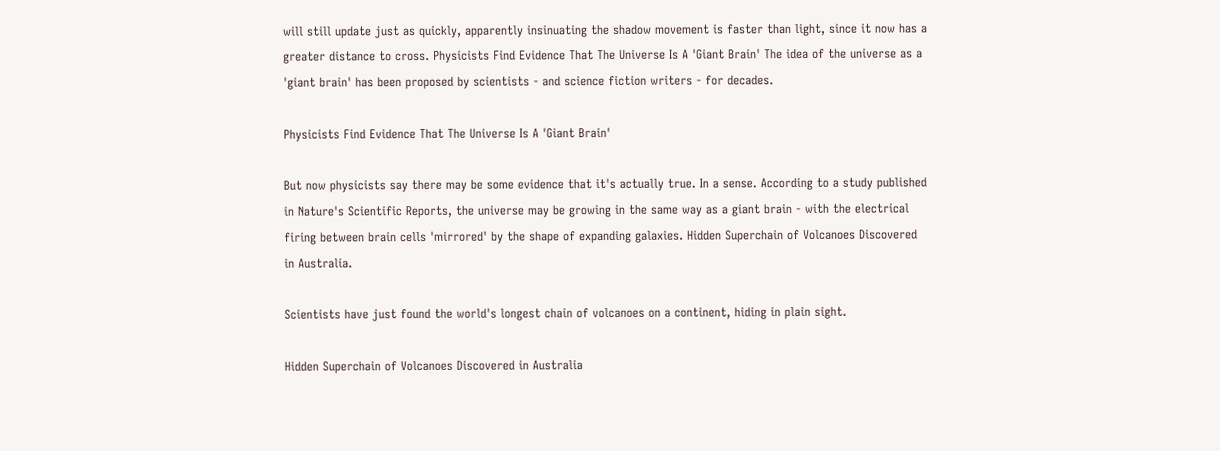will still update just as quickly, apparently insinuating the shadow movement is faster than light, since it now has a greater distance to cross. Physicists Find Evidence That The Universe Is A 'Giant Brain' The idea of the universe as a 'giant brain' has been proposed by scientists - and science fiction writers - for decades.

Physicists Find Evidence That The Universe Is A 'Giant Brain'

But now physicists say there may be some evidence that it's actually true. In a sense. According to a study published in Nature's Scientific Reports, the universe may be growing in the same way as a giant brain - with the electrical firing between brain cells 'mirrored' by the shape of expanding galaxies. Hidden Superchain of Volcanoes Discovered in Australia.

Scientists have just found the world's longest chain of volcanoes on a continent, hiding in plain sight.

Hidden Superchain of Volcanoes Discovered in Australia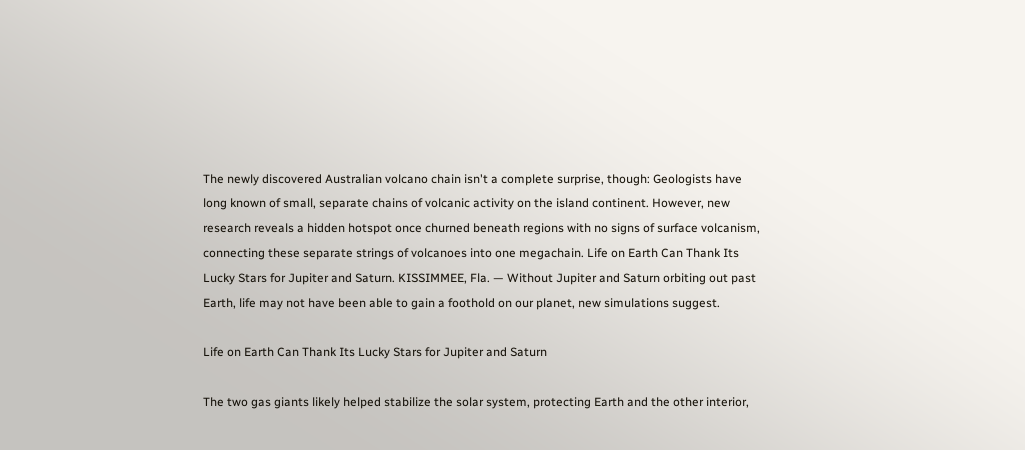The newly discovered Australian volcano chain isn't a complete surprise, though: Geologists have long known of small, separate chains of volcanic activity on the island continent. However, new research reveals a hidden hotspot once churned beneath regions with no signs of surface volcanism, connecting these separate strings of volcanoes into one megachain. Life on Earth Can Thank Its Lucky Stars for Jupiter and Saturn. KISSIMMEE, Fla. — Without Jupiter and Saturn orbiting out past Earth, life may not have been able to gain a foothold on our planet, new simulations suggest.

Life on Earth Can Thank Its Lucky Stars for Jupiter and Saturn

The two gas giants likely helped stabilize the solar system, protecting Earth and the other interior,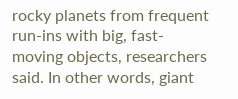rocky planets from frequent run-ins with big, fast-moving objects, researchers said. In other words, giant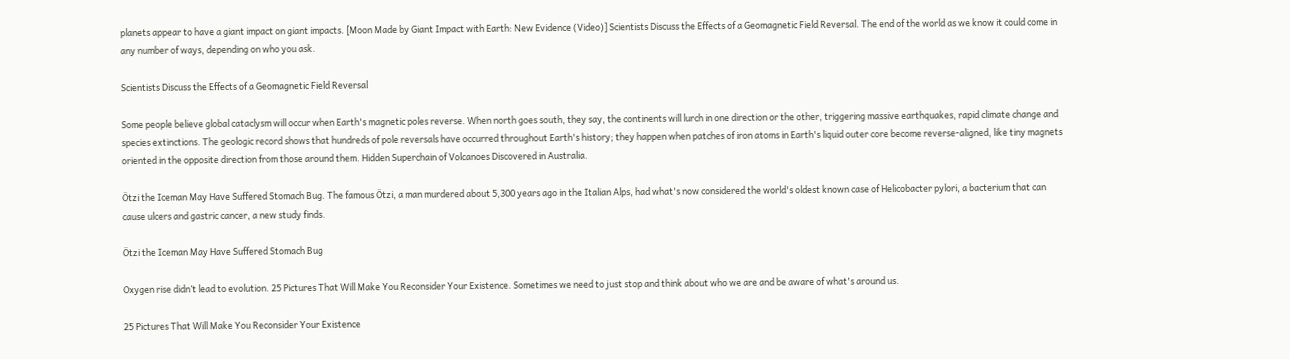planets appear to have a giant impact on giant impacts. [Moon Made by Giant Impact with Earth: New Evidence (Video)] Scientists Discuss the Effects of a Geomagnetic Field Reversal. The end of the world as we know it could come in any number of ways, depending on who you ask.

Scientists Discuss the Effects of a Geomagnetic Field Reversal

Some people believe global cataclysm will occur when Earth's magnetic poles reverse. When north goes south, they say, the continents will lurch in one direction or the other, triggering massive earthquakes, rapid climate change and species extinctions. The geologic record shows that hundreds of pole reversals have occurred throughout Earth's history; they happen when patches of iron atoms in Earth's liquid outer core become reverse-aligned, like tiny magnets oriented in the opposite direction from those around them. Hidden Superchain of Volcanoes Discovered in Australia.

Ötzi the Iceman May Have Suffered Stomach Bug. The famous Ötzi, a man murdered about 5,300 years ago in the Italian Alps, had what's now considered the world's oldest known case of Helicobacter pylori, a bacterium that can cause ulcers and gastric cancer, a new study finds.

Ötzi the Iceman May Have Suffered Stomach Bug

Oxygen rise didn’t lead to evolution. 25 Pictures That Will Make You Reconsider Your Existence. Sometimes we need to just stop and think about who we are and be aware of what's around us.

25 Pictures That Will Make You Reconsider Your Existence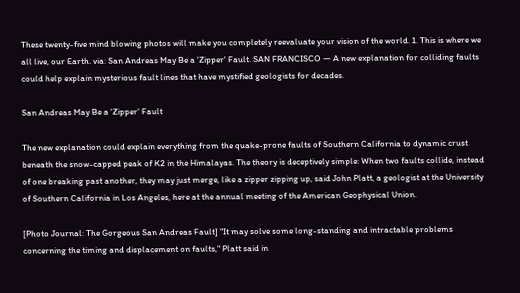These twenty-five mind blowing photos will make you completely reevaluate your vision of the world. 1. This is where we all live, our Earth. via: San Andreas May Be a 'Zipper' Fault. SAN FRANCISCO — A new explanation for colliding faults could help explain mysterious fault lines that have mystified geologists for decades.

San Andreas May Be a 'Zipper' Fault

The new explanation could explain everything from the quake-prone faults of Southern California to dynamic crust beneath the snow-capped peak of K2 in the Himalayas. The theory is deceptively simple: When two faults collide, instead of one breaking past another, they may just merge, like a zipper zipping up, said John Platt, a geologist at the University of Southern California in Los Angeles, here at the annual meeting of the American Geophysical Union.

[Photo Journal: The Gorgeous San Andreas Fault] "It may solve some long-standing and intractable problems concerning the timing and displacement on faults," Platt said in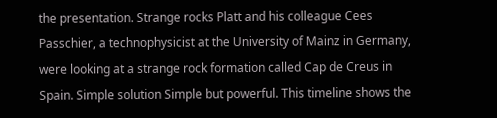the presentation. Strange rocks Platt and his colleague Cees Passchier, a technophysicist at the University of Mainz in Germany, were looking at a strange rock formation called Cap de Creus in Spain. Simple solution Simple but powerful. This timeline shows the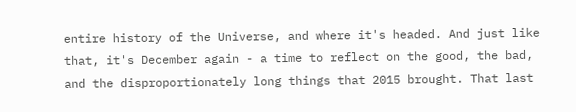entire history of the Universe, and where it's headed. And just like that, it's December again - a time to reflect on the good, the bad, and the disproportionately long things that 2015 brought. That last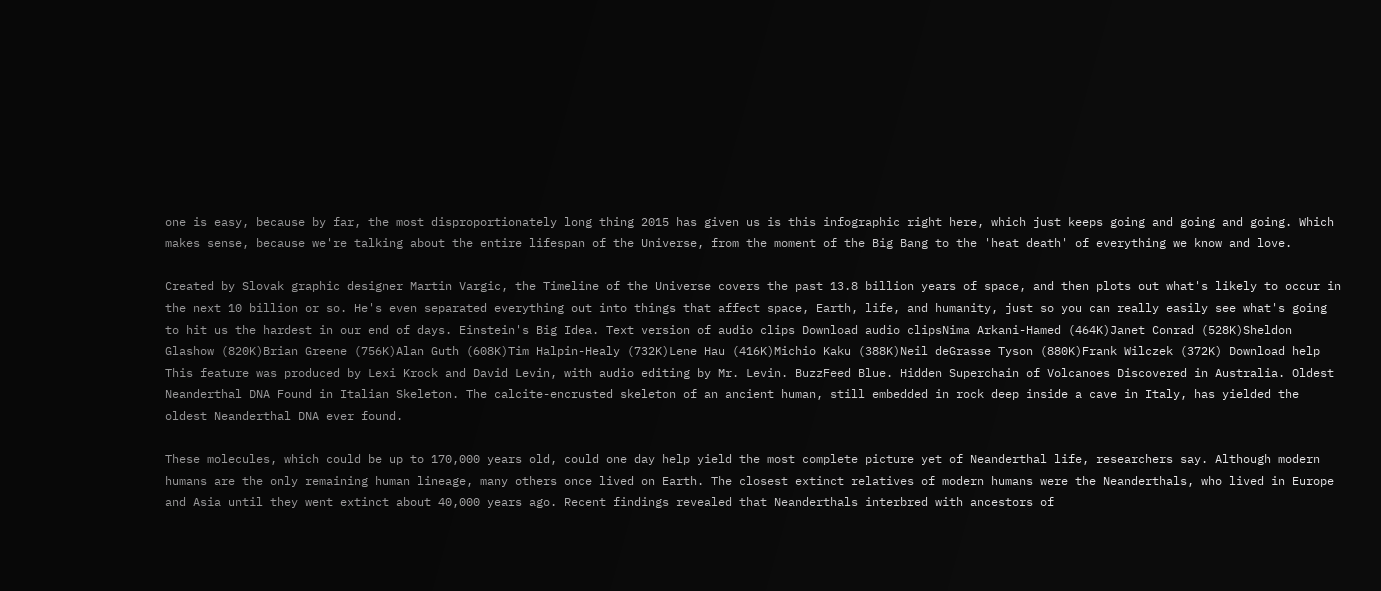one is easy, because by far, the most disproportionately long thing 2015 has given us is this infographic right here, which just keeps going and going and going. Which makes sense, because we're talking about the entire lifespan of the Universe, from the moment of the Big Bang to the 'heat death' of everything we know and love.

Created by Slovak graphic designer Martin Vargic, the Timeline of the Universe covers the past 13.8 billion years of space, and then plots out what's likely to occur in the next 10 billion or so. He's even separated everything out into things that affect space, Earth, life, and humanity, just so you can really easily see what's going to hit us the hardest in our end of days. Einstein's Big Idea. Text version of audio clips Download audio clipsNima Arkani-Hamed (464K)Janet Conrad (528K)Sheldon Glashow (820K)Brian Greene (756K)Alan Guth (608K)Tim Halpin-Healy (732K)Lene Hau (416K)Michio Kaku (388K)Neil deGrasse Tyson (880K)Frank Wilczek (372K) Download help This feature was produced by Lexi Krock and David Levin, with audio editing by Mr. Levin. BuzzFeed Blue. Hidden Superchain of Volcanoes Discovered in Australia. Oldest Neanderthal DNA Found in Italian Skeleton. The calcite-encrusted skeleton of an ancient human, still embedded in rock deep inside a cave in Italy, has yielded the oldest Neanderthal DNA ever found.

These molecules, which could be up to 170,000 years old, could one day help yield the most complete picture yet of Neanderthal life, researchers say. Although modern humans are the only remaining human lineage, many others once lived on Earth. The closest extinct relatives of modern humans were the Neanderthals, who lived in Europe and Asia until they went extinct about 40,000 years ago. Recent findings revealed that Neanderthals interbred with ancestors of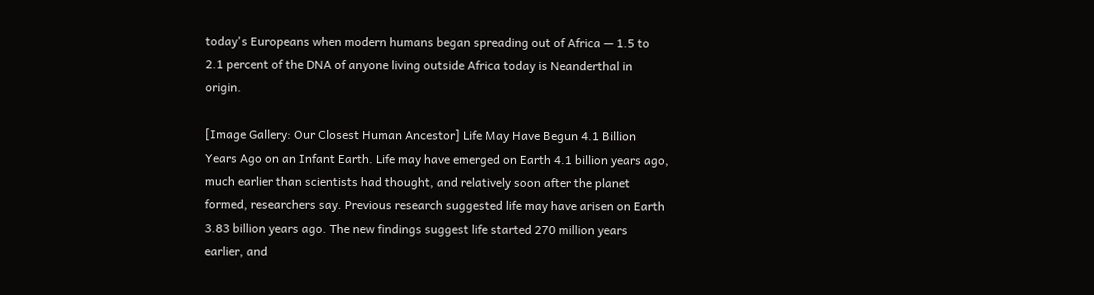today's Europeans when modern humans began spreading out of Africa — 1.5 to 2.1 percent of the DNA of anyone living outside Africa today is Neanderthal in origin.

[Image Gallery: Our Closest Human Ancestor] Life May Have Begun 4.1 Billion Years Ago on an Infant Earth. Life may have emerged on Earth 4.1 billion years ago, much earlier than scientists had thought, and relatively soon after the planet formed, researchers say. Previous research suggested life may have arisen on Earth 3.83 billion years ago. The new findings suggest life started 270 million years earlier, and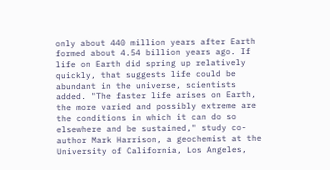only about 440 million years after Earth formed about 4.54 billion years ago. If life on Earth did spring up relatively quickly, that suggests life could be abundant in the universe, scientists added. "The faster life arises on Earth, the more varied and possibly extreme are the conditions in which it can do so elsewhere and be sustained," study co-author Mark Harrison, a geochemist at the University of California, Los Angeles,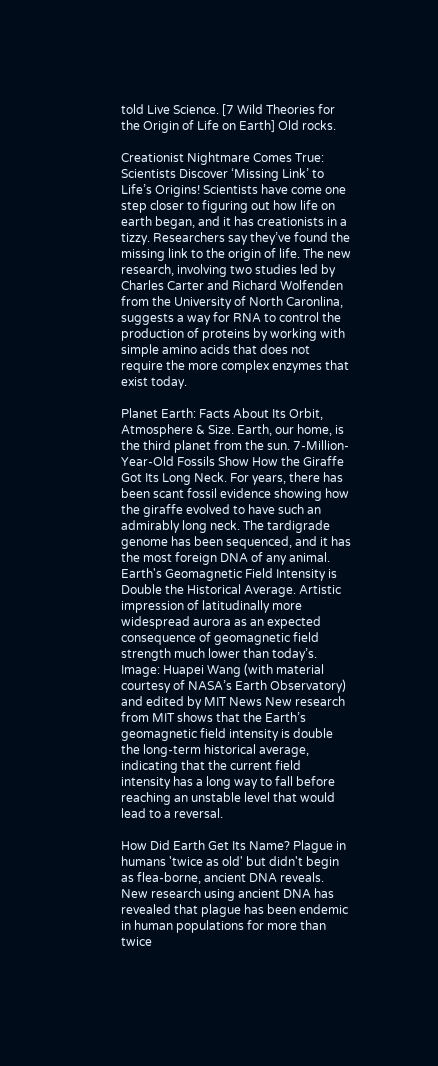told Live Science. [7 Wild Theories for the Origin of Life on Earth] Old rocks.

Creationist Nightmare Comes True: Scientists Discover ‘Missing Link’ to Life’s Origins! Scientists have come one step closer to figuring out how life on earth began, and it has creationists in a tizzy. Researchers say they’ve found the missing link to the origin of life. The new research, involving two studies led by Charles Carter and Richard Wolfenden from the University of North Caronlina, suggests a way for RNA to control the production of proteins by working with simple amino acids that does not require the more complex enzymes that exist today.

Planet Earth: Facts About Its Orbit, Atmosphere & Size. Earth, our home, is the third planet from the sun. 7-Million-Year-Old Fossils Show How the Giraffe Got Its Long Neck. For years, there has been scant fossil evidence showing how the giraffe evolved to have such an admirably long neck. The tardigrade genome has been sequenced, and it has the most foreign DNA of any animal. Earth's Geomagnetic Field Intensity is Double the Historical Average. Artistic impression of latitudinally more widespread aurora as an expected consequence of geomagnetic field strength much lower than today’s. Image: Huapei Wang (with material courtesy of NASA’s Earth Observatory) and edited by MIT News New research from MIT shows that the Earth’s geomagnetic field intensity is double the long-term historical average, indicating that the current field intensity has a long way to fall before reaching an unstable level that would lead to a reversal.

How Did Earth Get Its Name? Plague in humans 'twice as old' but didn't begin as flea-borne, ancient DNA reveals. New research using ancient DNA has revealed that plague has been endemic in human populations for more than twice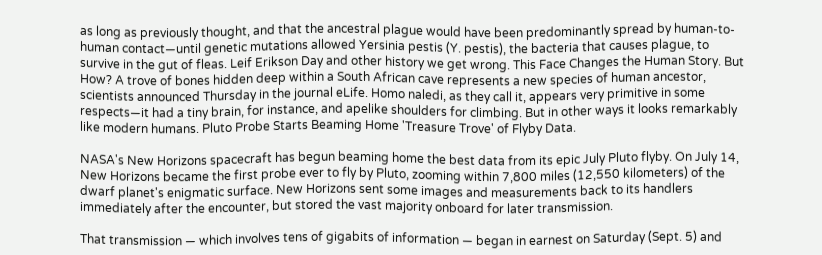as long as previously thought, and that the ancestral plague would have been predominantly spread by human-to-human contact—until genetic mutations allowed Yersinia pestis (Y. pestis), the bacteria that causes plague, to survive in the gut of fleas. Leif Erikson Day and other history we get wrong. This Face Changes the Human Story. But How? A trove of bones hidden deep within a South African cave represents a new species of human ancestor, scientists announced Thursday in the journal eLife. Homo naledi, as they call it, appears very primitive in some respects—it had a tiny brain, for instance, and apelike shoulders for climbing. But in other ways it looks remarkably like modern humans. Pluto Probe Starts Beaming Home 'Treasure Trove' of Flyby Data.

NASA's New Horizons spacecraft has begun beaming home the best data from its epic July Pluto flyby. On July 14, New Horizons became the first probe ever to fly by Pluto, zooming within 7,800 miles (12,550 kilometers) of the dwarf planet's enigmatic surface. New Horizons sent some images and measurements back to its handlers immediately after the encounter, but stored the vast majority onboard for later transmission.

That transmission — which involves tens of gigabits of information — began in earnest on Saturday (Sept. 5) and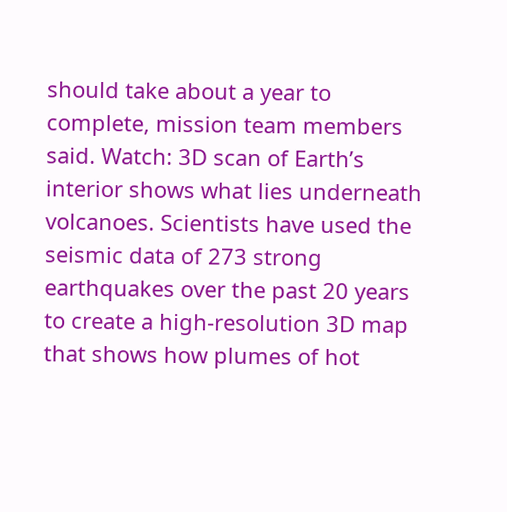should take about a year to complete, mission team members said. Watch: 3D scan of Earth’s interior shows what lies underneath volcanoes. Scientists have used the seismic data of 273 strong earthquakes over the past 20 years to create a high-resolution 3D map that shows how plumes of hot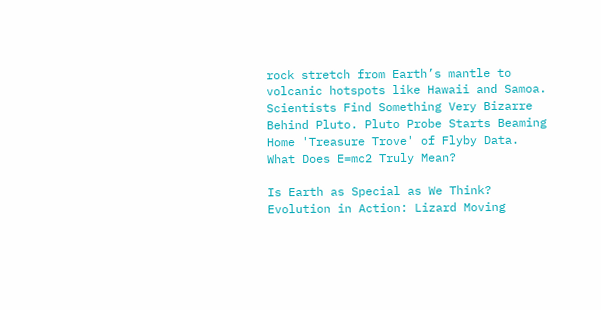rock stretch from Earth’s mantle to volcanic hotspots like Hawaii and Samoa. Scientists Find Something Very Bizarre Behind Pluto. Pluto Probe Starts Beaming Home 'Treasure Trove' of Flyby Data. What Does E=mc2 Truly Mean?

Is Earth as Special as We Think? Evolution in Action: Lizard Moving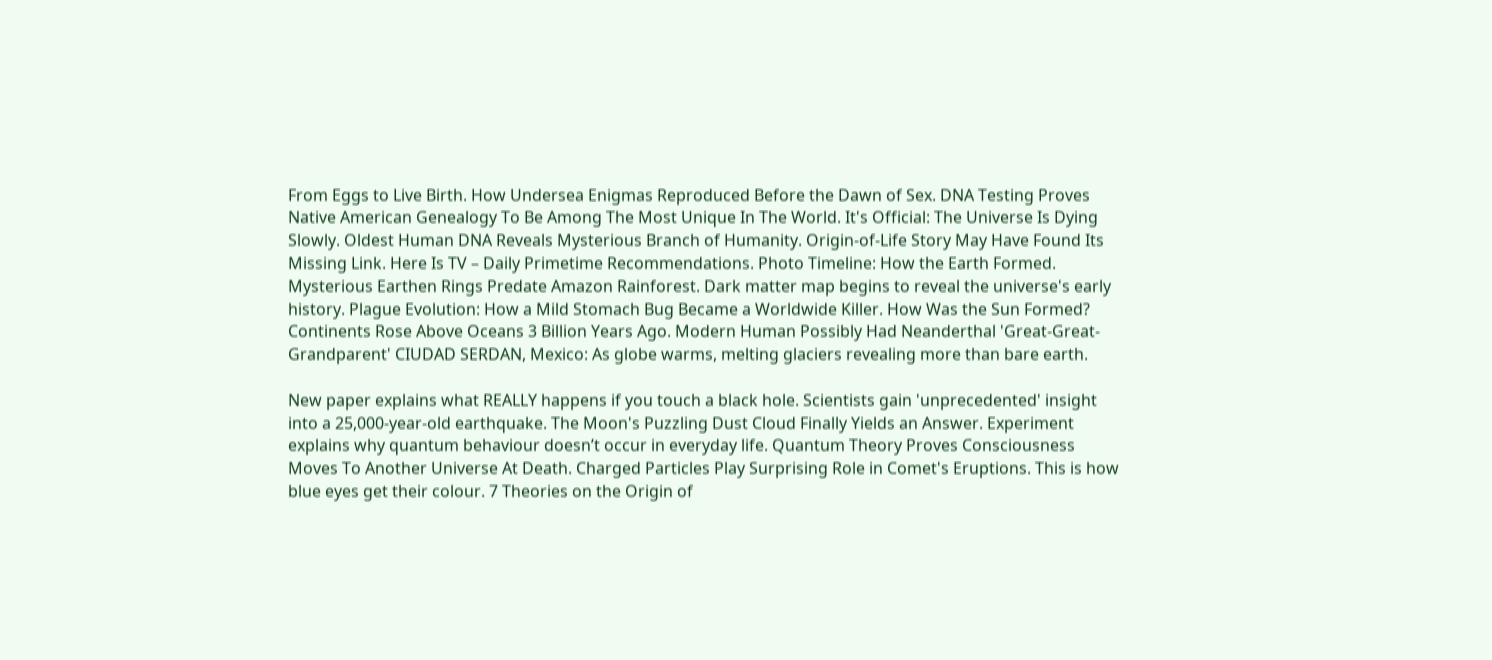From Eggs to Live Birth. How Undersea Enigmas Reproduced Before the Dawn of Sex. DNA Testing Proves Native American Genealogy To Be Among The Most Unique In The World. It's Official: The Universe Is Dying Slowly. Oldest Human DNA Reveals Mysterious Branch of Humanity. Origin-of-Life Story May Have Found Its Missing Link. Here Is TV – Daily Primetime Recommendations. Photo Timeline: How the Earth Formed. Mysterious Earthen Rings Predate Amazon Rainforest. Dark matter map begins to reveal the universe's early history. Plague Evolution: How a Mild Stomach Bug Became a Worldwide Killer. How Was the Sun Formed? Continents Rose Above Oceans 3 Billion Years Ago. Modern Human Possibly Had Neanderthal 'Great-Great-Grandparent' CIUDAD SERDAN, Mexico: As globe warms, melting glaciers revealing more than bare earth.

New paper explains what REALLY happens if you touch a black hole. Scientists gain 'unprecedented' insight into a 25,000-year-old earthquake. The Moon's Puzzling Dust Cloud Finally Yields an Answer. Experiment explains why quantum behaviour doesn’t occur in everyday life. Quantum Theory Proves Consciousness Moves To Another Universe At Death. Charged Particles Play Surprising Role in Comet's Eruptions. This is how blue eyes get their colour. 7 Theories on the Origin of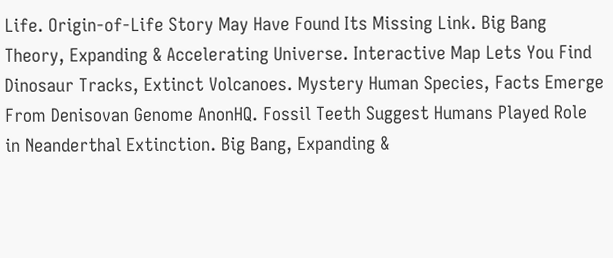Life. Origin-of-Life Story May Have Found Its Missing Link. Big Bang Theory, Expanding & Accelerating Universe. Interactive Map Lets You Find Dinosaur Tracks, Extinct Volcanoes. Mystery Human Species, Facts Emerge From Denisovan Genome AnonHQ. Fossil Teeth Suggest Humans Played Role in Neanderthal Extinction. Big Bang, Expanding &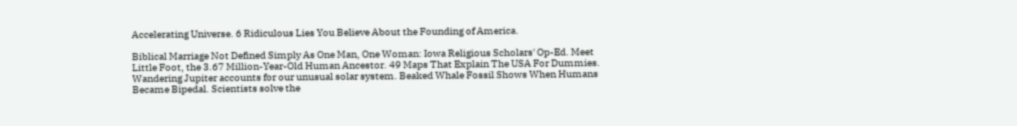Accelerating Universe. 6 Ridiculous Lies You Believe About the Founding of America.

Biblical Marriage Not Defined Simply As One Man, One Woman: Iowa Religious Scholars' Op-Ed. Meet Little Foot, the 3.67 Million-Year-Old Human Ancestor. 49 Maps That Explain The USA For Dummies. Wandering Jupiter accounts for our unusual solar system. Beaked Whale Fossil Shows When Humans Became Bipedal. Scientists solve the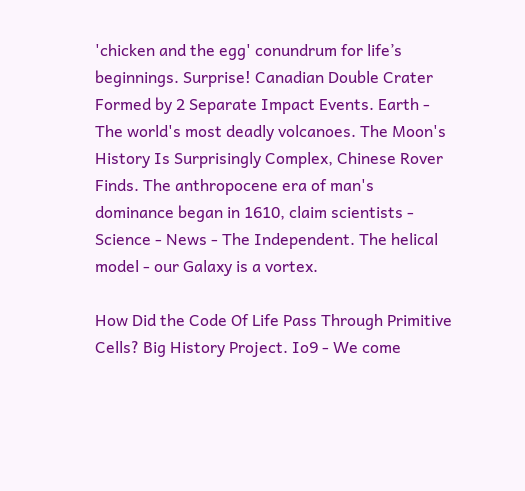'chicken and the egg' conundrum for life’s beginnings. Surprise! Canadian Double Crater Formed by 2 Separate Impact Events. Earth - The world's most deadly volcanoes. The Moon's History Is Surprisingly Complex, Chinese Rover Finds. The anthropocene era of man's dominance began in 1610, claim scientists - Science - News - The Independent. The helical model - our Galaxy is a vortex.

How Did the Code Of Life Pass Through Primitive Cells? Big History Project. Io9 - We come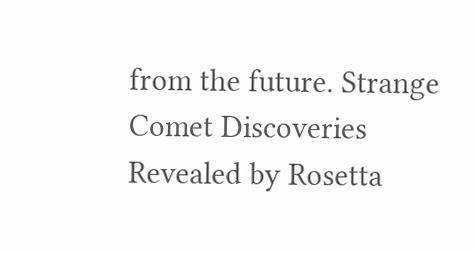from the future. Strange Comet Discoveries Revealed by Rosetta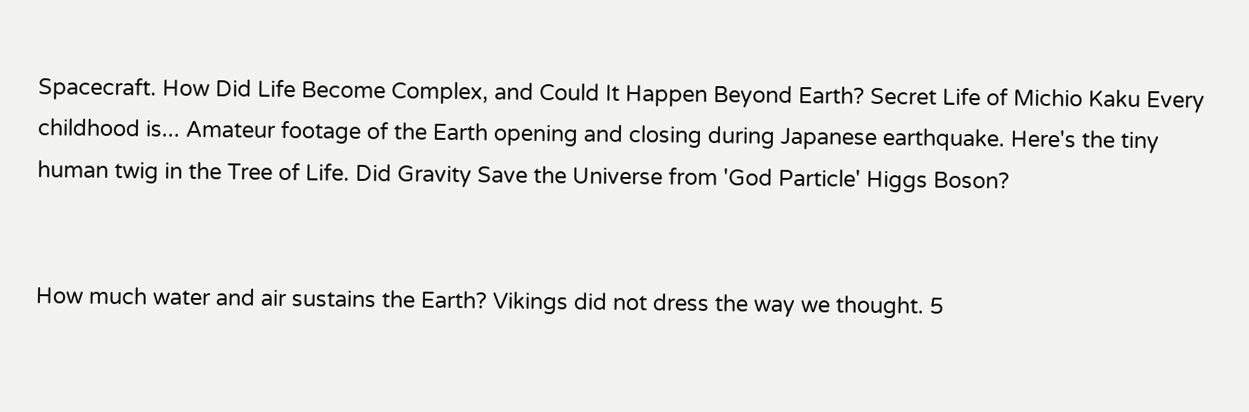Spacecraft. How Did Life Become Complex, and Could It Happen Beyond Earth? Secret Life of Michio Kaku Every childhood is... Amateur footage of the Earth opening and closing during Japanese earthquake. Here's the tiny human twig in the Tree of Life. Did Gravity Save the Universe from 'God Particle' Higgs Boson?


How much water and air sustains the Earth? Vikings did not dress the way we thought. 5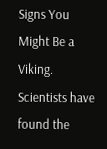Signs You Might Be a Viking. Scientists have found the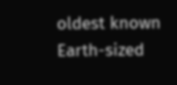oldest known Earth-sized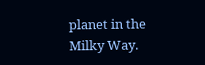planet in the Milky Way.